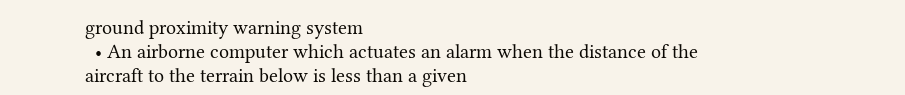ground proximity warning system
  • An airborne computer which actuates an alarm when the distance of the aircraft to the terrain below is less than a given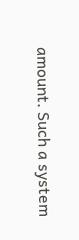amount. Such a system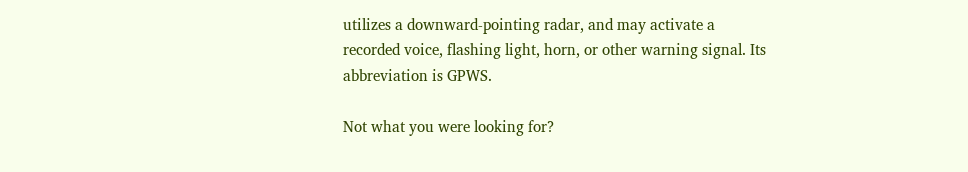utilizes a downward-pointing radar, and may activate a recorded voice, flashing light, horn, or other warning signal. Its abbreviation is GPWS.

Not what you were looking for?